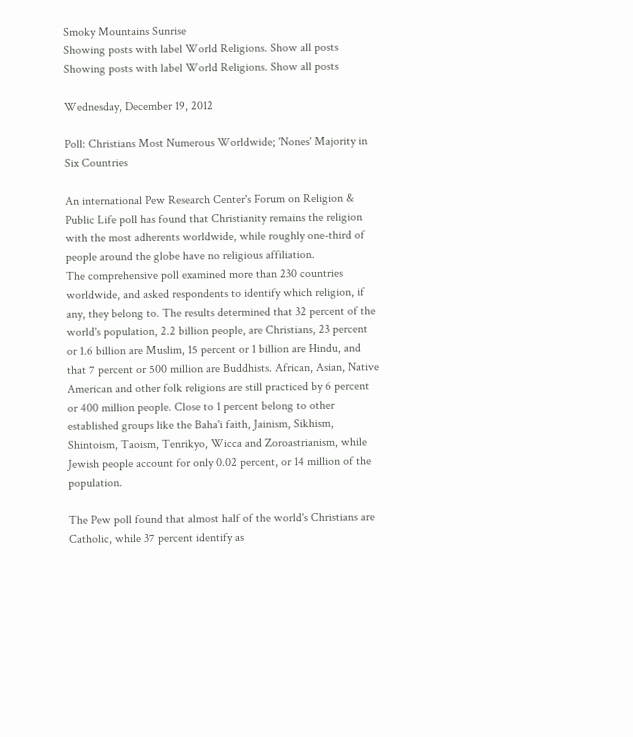Smoky Mountains Sunrise
Showing posts with label World Religions. Show all posts
Showing posts with label World Religions. Show all posts

Wednesday, December 19, 2012

Poll: Christians Most Numerous Worldwide; 'Nones' Majority in Six Countries

An international Pew Research Center's Forum on Religion & Public Life poll has found that Christianity remains the religion with the most adherents worldwide, while roughly one-third of people around the globe have no religious affiliation.
The comprehensive poll examined more than 230 countries worldwide, and asked respondents to identify which religion, if any, they belong to. The results determined that 32 percent of the world's population, 2.2 billion people, are Christians, 23 percent or 1.6 billion are Muslim, 15 percent or 1 billion are Hindu, and that 7 percent or 500 million are Buddhists. African, Asian, Native American and other folk religions are still practiced by 6 percent or 400 million people. Close to 1 percent belong to other established groups like the Baha'i faith, Jainism, Sikhism, Shintoism, Taoism, Tenrikyo, Wicca and Zoroastrianism, while Jewish people account for only 0.02 percent, or 14 million of the population.

The Pew poll found that almost half of the world's Christians are Catholic, while 37 percent identify as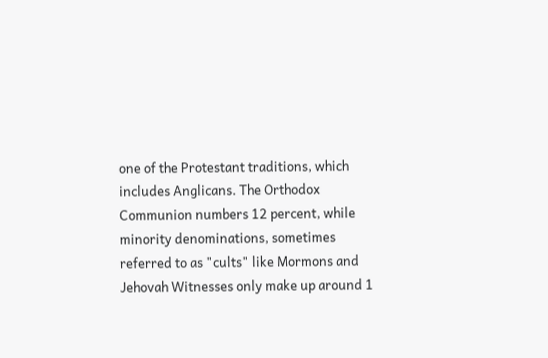one of the Protestant traditions, which includes Anglicans. The Orthodox Communion numbers 12 percent, while minority denominations, sometimes referred to as "cults" like Mormons and Jehovah Witnesses only make up around 1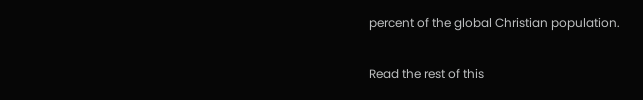percent of the global Christian population.

Read the rest of this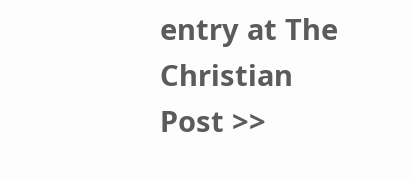entry at The Christian Post >>